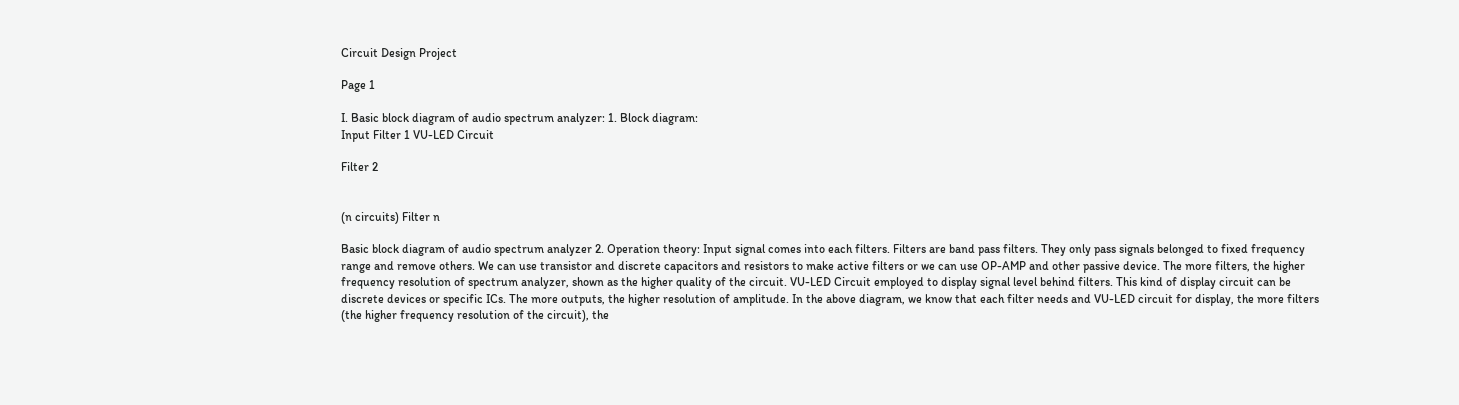Circuit Design Project

Page 1

I. Basic block diagram of audio spectrum analyzer: 1. Block diagram:
Input Filter 1 VU-LED Circuit

Filter 2


(n circuits) Filter n

Basic block diagram of audio spectrum analyzer 2. Operation theory: Input signal comes into each filters. Filters are band pass filters. They only pass signals belonged to fixed frequency range and remove others. We can use transistor and discrete capacitors and resistors to make active filters or we can use OP-AMP and other passive device. The more filters, the higher frequency resolution of spectrum analyzer, shown as the higher quality of the circuit. VU-LED Circuit employed to display signal level behind filters. This kind of display circuit can be discrete devices or specific ICs. The more outputs, the higher resolution of amplitude. In the above diagram, we know that each filter needs and VU-LED circuit for display, the more filters (the higher frequency resolution of the circuit), the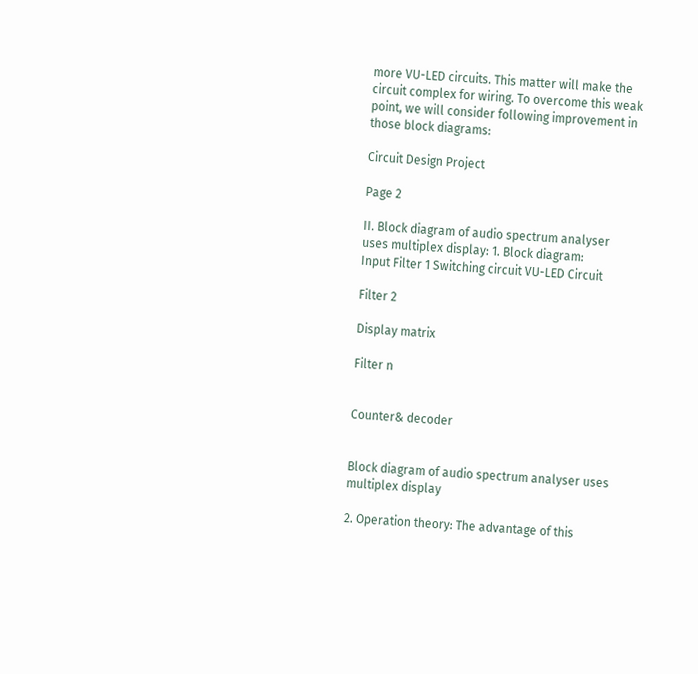more VU-LED circuits. This matter will make the circuit complex for wiring. To overcome this weak point, we will consider following improvement in those block diagrams:

Circuit Design Project

Page 2

II. Block diagram of audio spectrum analyser uses multiplex display: 1. Block diagram:
Input Filter 1 Switching circuit VU-LED Circuit

Filter 2

Display matrix

Filter n


Counter& decoder


Block diagram of audio spectrum analyser uses multiplex display

2. Operation theory: The advantage of this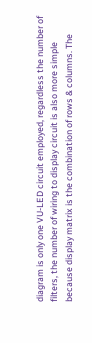diagram is only one VU-LED circuit employed, regardless the number of filters, the number of wiring to display circuit is also more simple because display matrix is the combination of rows & columns. The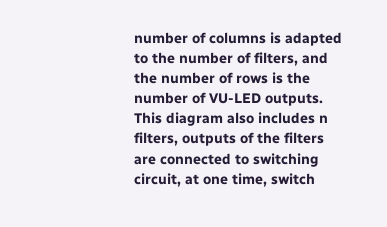number of columns is adapted to the number of filters, and the number of rows is the number of VU-LED outputs. This diagram also includes n filters, outputs of the filters are connected to switching circuit, at one time, switch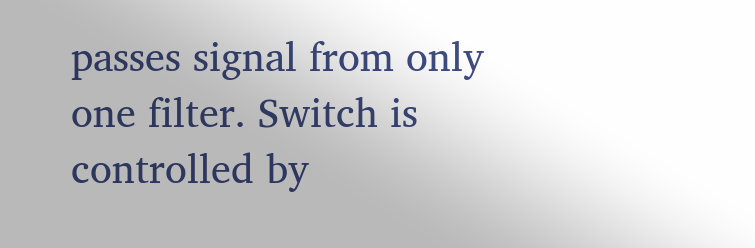passes signal from only one filter. Switch is controlled by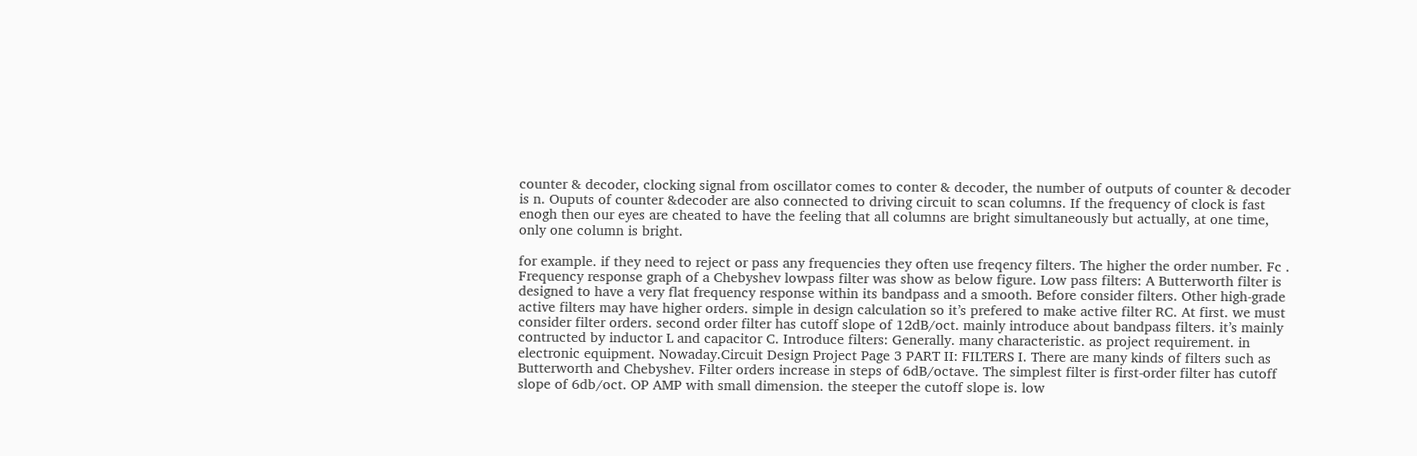counter & decoder, clocking signal from oscillator comes to conter & decoder, the number of outputs of counter & decoder is n. Ouputs of counter &decoder are also connected to driving circuit to scan columns. If the frequency of clock is fast enogh then our eyes are cheated to have the feeling that all columns are bright simultaneously but actually, at one time, only one column is bright.

for example. if they need to reject or pass any frequencies they often use freqency filters. The higher the order number. Fc . Frequency response graph of a Chebyshev lowpass filter was show as below figure. Low pass filters: A Butterworth filter is designed to have a very flat frequency response within its bandpass and a smooth. Before consider filters. Other high-grade active filters may have higher orders. simple in design calculation so it’s prefered to make active filter RC. At first. we must consider filter orders. second order filter has cutoff slope of 12dB/oct. mainly introduce about bandpass filters. it’s mainly contructed by inductor L and capacitor C. Introduce filters: Generally. many characteristic. as project requirement. in electronic equipment. Nowaday.Circuit Design Project Page 3 PART II: FILTERS I. There are many kinds of filters such as Butterworth and Chebyshev. Filter orders increase in steps of 6dB/octave. The simplest filter is first-order filter has cutoff slope of 6db/oct. OP AMP with small dimension. the steeper the cutoff slope is. low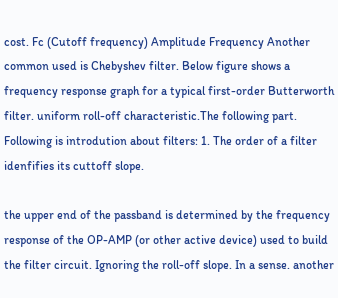cost. Fc (Cutoff frequency) Amplitude Frequency Another common used is Chebyshev filter. Below figure shows a frequency response graph for a typical first-order Butterworth filter. uniform roll-off characteristic.The following part. Following is introdution about filters: 1. The order of a filter idenfifies its cuttoff slope.

the upper end of the passband is determined by the frequency response of the OP-AMP (or other active device) used to build the filter circuit. Ignoring the roll-off slope. In a sense. another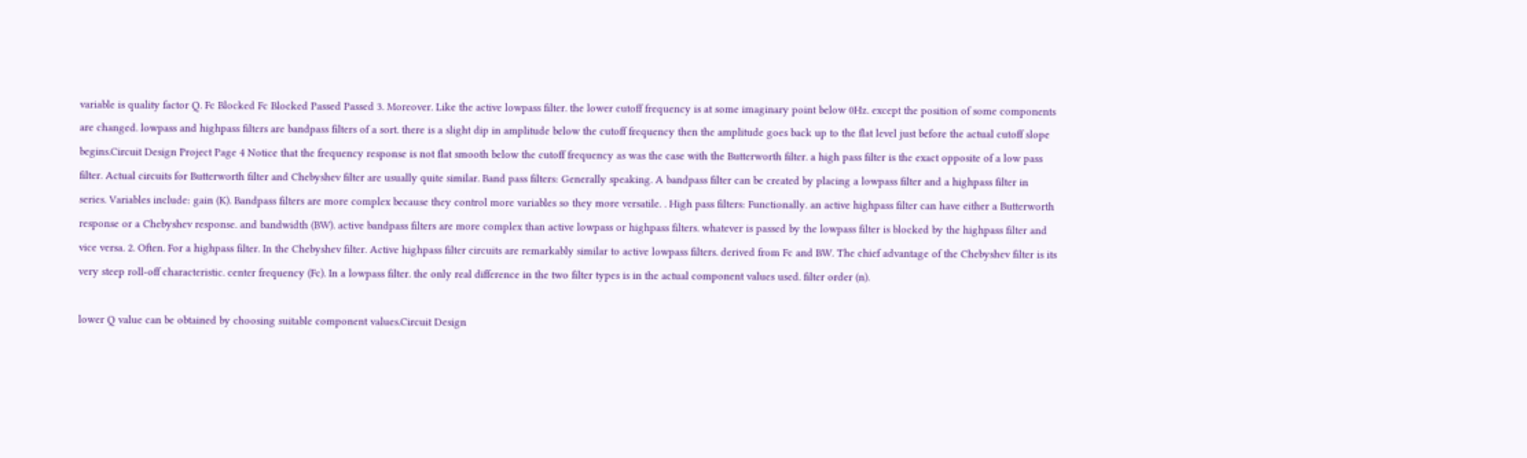variable is quality factor Q. Fc Blocked Fc Blocked Passed Passed 3. Moreover. Like the active lowpass filter. the lower cutoff frequency is at some imaginary point below 0Hz. except the position of some components are changed. lowpass and highpass filters are bandpass filters of a sort. there is a slight dip in amplitude below the cutoff frequency then the amplitude goes back up to the flat level just before the actual cutoff slope begins.Circuit Design Project Page 4 Notice that the frequency response is not flat smooth below the cutoff frequency as was the case with the Butterworth filter. a high pass filter is the exact opposite of a low pass filter. Actual circuits for Butterworth filter and Chebyshev filter are usually quite similar. Band pass filters: Generally speaking. A bandpass filter can be created by placing a lowpass filter and a highpass filter in series. Variables include: gain (K). Bandpass filters are more complex because they control more variables so they more versatile. . High pass filters: Functionally. an active highpass filter can have either a Butterworth response or a Chebyshev response. and bandwidth (BW). active bandpass filters are more complex than active lowpass or highpass filters. whatever is passed by the lowpass filter is blocked by the highpass filter and vice versa. 2. Often. For a highpass filter. In the Chebyshev filter. Active highpass filter circuits are remarkably similar to active lowpass filters. derived from Fc and BW. The chief advantage of the Chebyshev filter is its very steep roll-off characteristic. center frequency (Fc). In a lowpass filter. the only real difference in the two filter types is in the actual component values used. filter order (n).

lower Q value can be obtained by choosing suitable component values.Circuit Design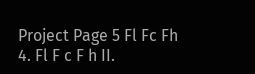Project Page 5 Fl Fc Fh 4. Fl F c F h II.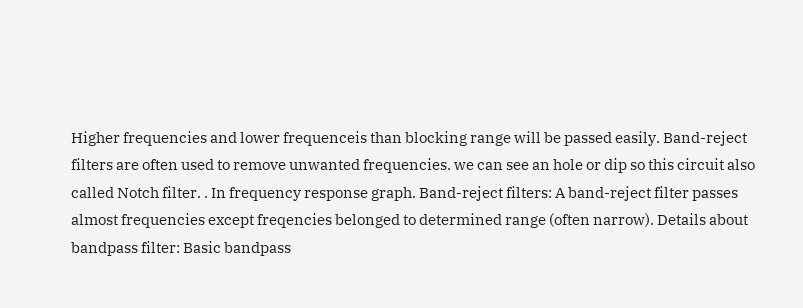Higher frequencies and lower frequenceis than blocking range will be passed easily. Band-reject filters are often used to remove unwanted frequencies. we can see an hole or dip so this circuit also called Notch filter. . In frequency response graph. Band-reject filters: A band-reject filter passes almost frequencies except freqencies belonged to determined range (often narrow). Details about bandpass filter: Basic bandpass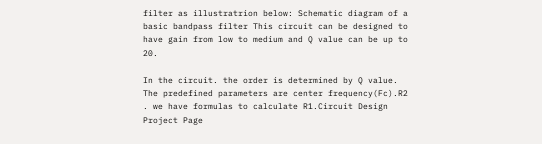filter as illustratrion below: Schematic diagram of a basic bandpass filter This circuit can be designed to have gain from low to medium and Q value can be up to 20.

In the circuit. the order is determined by Q value. The predefined parameters are center frequency(Fc).R2 . we have formulas to calculate R1.Circuit Design Project Page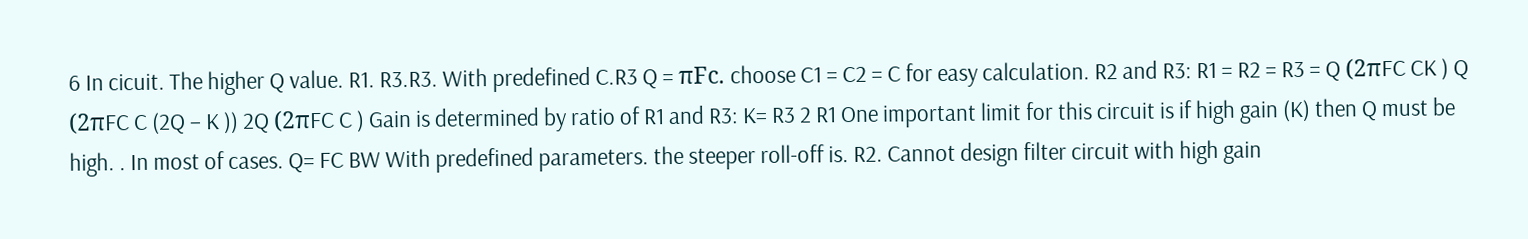6 In cicuit. The higher Q value. R1. R3.R3. With predefined C.R3 Q = πFc. choose C1 = C2 = C for easy calculation. R2 and R3: R1 = R2 = R3 = Q (2πFC CK ) Q (2πFC C (2Q − K )) 2Q (2πFC C ) Gain is determined by ratio of R1 and R3: K= R3 2 R1 One important limit for this circuit is if high gain (K) then Q must be high. . In most of cases. Q= FC BW With predefined parameters. the steeper roll-off is. R2. Cannot design filter circuit with high gain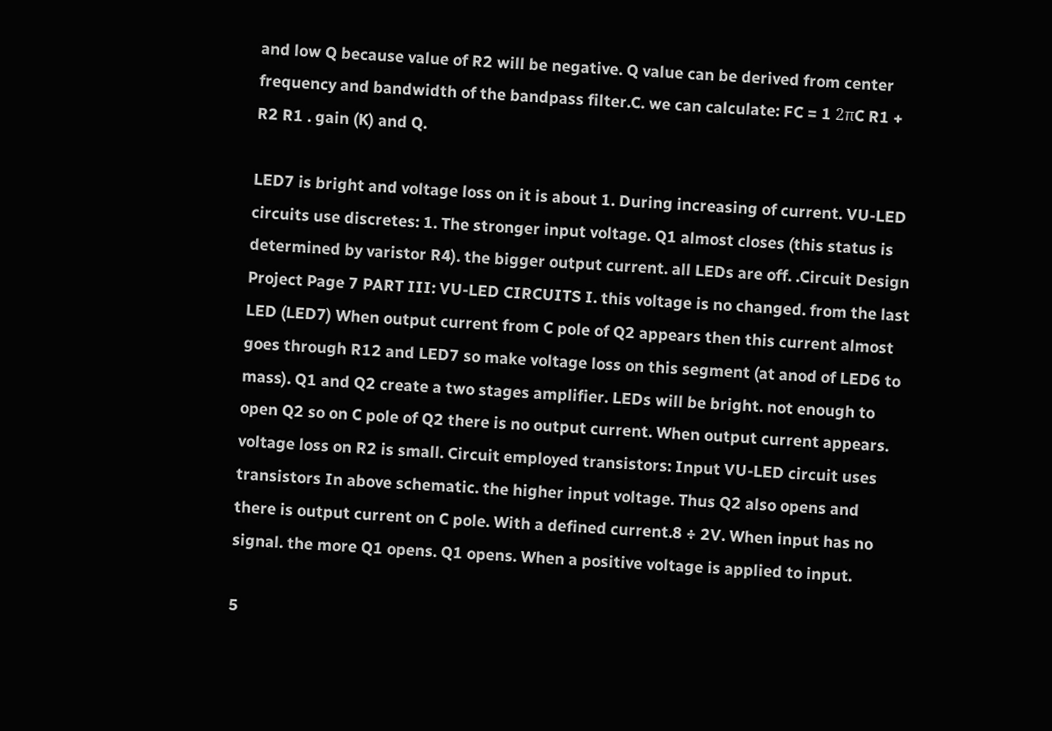and low Q because value of R2 will be negative. Q value can be derived from center frequency and bandwidth of the bandpass filter.C. we can calculate: FC = 1 2πC R1 + R2 R1 . gain (K) and Q.

LED7 is bright and voltage loss on it is about 1. During increasing of current. VU-LED circuits use discretes: 1. The stronger input voltage. Q1 almost closes (this status is determined by varistor R4). the bigger output current. all LEDs are off. .Circuit Design Project Page 7 PART III: VU-LED CIRCUITS I. this voltage is no changed. from the last LED (LED7) When output current from C pole of Q2 appears then this current almost goes through R12 and LED7 so make voltage loss on this segment (at anod of LED6 to mass). Q1 and Q2 create a two stages amplifier. LEDs will be bright. not enough to open Q2 so on C pole of Q2 there is no output current. When output current appears. voltage loss on R2 is small. Circuit employed transistors: Input VU-LED circuit uses transistors In above schematic. the higher input voltage. Thus Q2 also opens and there is output current on C pole. With a defined current.8 ÷ 2V. When input has no signal. the more Q1 opens. Q1 opens. When a positive voltage is applied to input.

5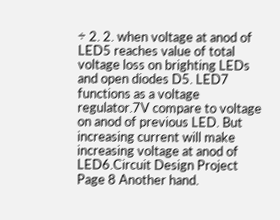÷ 2. 2. when voltage at anod of LED5 reaches value of total voltage loss on brighting LEDs and open diodes D5. LED7 functions as a voltage regulator.7V compare to voltage on anod of previous LED. But increasing current will make increasing voltage at anod of LED6.Circuit Design Project Page 8 Another hand.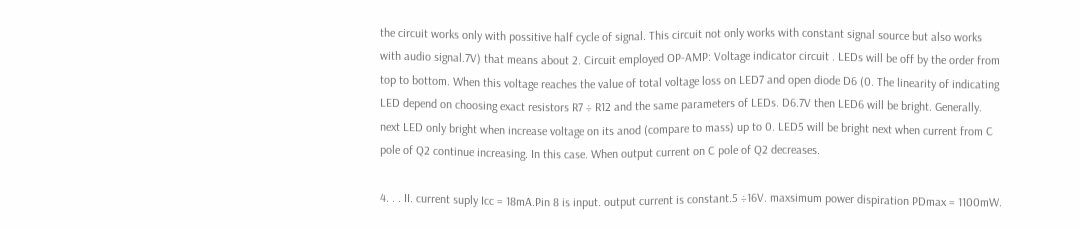the circuit works only with possitive half cycle of signal. This circuit not only works with constant signal source but also works with audio signal.7V) that means about 2. Circuit employed OP-AMP: Voltage indicator circuit . LEDs will be off by the order from top to bottom. When this voltage reaches the value of total voltage loss on LED7 and open diode D6 (0. The linearity of indicating LED depend on choosing exact resistors R7 ÷ R12 and the same parameters of LEDs. D6.7V then LED6 will be bright. Generally. next LED only bright when increase voltage on its anod (compare to mass) up to 0. LED5 will be bright next when current from C pole of Q2 continue increasing. In this case. When output current on C pole of Q2 decreases.

4. . . II. current suply Icc = 18mA.Pin 8 is input. output current is constant.5 ÷16V. maxsimum power dispiration PDmax = 1100mW.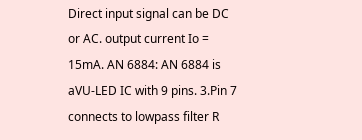Direct input signal can be DC or AC. output current Io = 15mA. AN 6884: AN 6884 is aVU-LED IC with 9 pins. 3.Pin 7 connects to lowpass filter R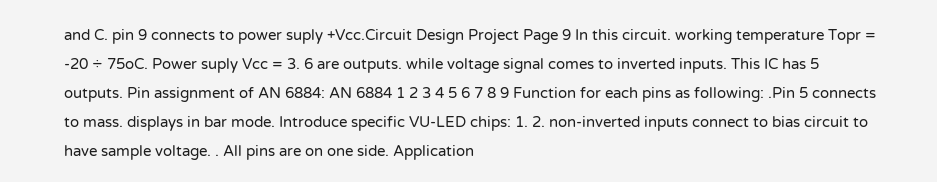and C. pin 9 connects to power suply +Vcc.Circuit Design Project Page 9 In this circuit. working temperature Topr = -20 ÷ 75oC. Power suply Vcc = 3. 6 are outputs. while voltage signal comes to inverted inputs. This IC has 5 outputs. Pin assignment of AN 6884: AN 6884 1 2 3 4 5 6 7 8 9 Function for each pins as following: .Pin 5 connects to mass. displays in bar mode. Introduce specific VU-LED chips: 1. 2. non-inverted inputs connect to bias circuit to have sample voltage. . All pins are on one side. Application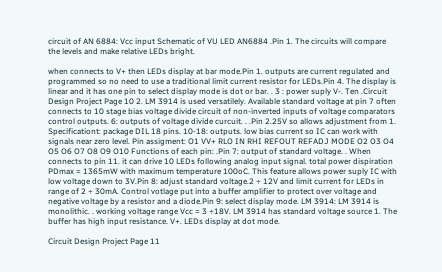circuit of AN 6884: Vcc input Schematic of VU LED AN6884 .Pin 1. The circuits will compare the levels and make relative LEDs bright.

when connects to V+ then LEDs display at bar mode.Pin 1. outputs are current regulated and programmed so no need to use a traditional limit current resistor for LEDs.Pin 4. The display is linear and it has one pin to select display mode is dot or bar. . 3 : power suply V-. Ten .Circuit Design Project Page 10 2. LM 3914 is used versatilely. Available standard voltage at pin 7 often connects to 10 stage bias voltage divide circuit of non-inverted inputs of voltage comparators control outputs. 6: outputs of voltage divide curcuit. . .Pin 2.25V so allows adjustment from 1. Specificationt: package DIL 18 pins. 10-18: outputs. low bias current so IC can work with signals near zero level. Pin assigment: O1 VV+ RLO IN RHI REFOUT REFADJ MODE O2 O3 O4 O5 O6 O7 O8 O9 O10 Functions of each pin: .Pin 7: output of standard voltage. . When connects to pin 11. it can drive 10 LEDs following analog input signal. total power dispiration PDmax = 1365mW with maximum temperature 100oC. This feature allows power suply IC with low voltage down to 3V.Pin 8: adjust standard voltage.2 ÷ 12V and limit current for LEDs in range of 2 ÷ 30mA. Control votlage put into a buffer amplifier to protect over voltage and negative voltage by a resistor and a diode.Pin 9: select display mode. LM 3914: LM 3914 is monolithic. . working voltage range Vcc = 3 ÷18V. LM 3914 has standard voltage source 1. The buffer has high input resistance. V+. LEDs display at dot mode.

Circuit Design Project Page 11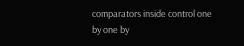comparators inside control one by one by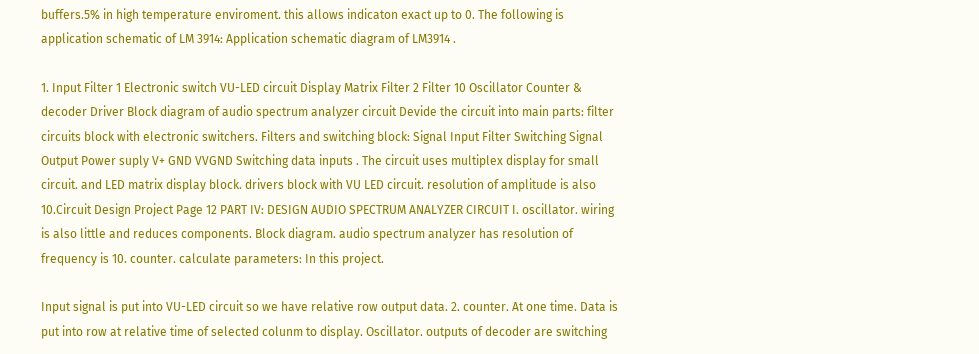buffers.5% in high temperature enviroment. this allows indicaton exact up to 0. The following is application schematic of LM 3914: Application schematic diagram of LM3914 .

1. Input Filter 1 Electronic switch VU-LED circuit Display Matrix Filter 2 Filter 10 Oscillator Counter & decoder Driver Block diagram of audio spectrum analyzer circuit Devide the circuit into main parts: filter circuits block with electronic switchers. Filters and switching block: Signal Input Filter Switching Signal Output Power suply V+ GND VVGND Switching data inputs . The circuit uses multiplex display for small circuit. and LED matrix display block. drivers block with VU LED circuit. resolution of amplitude is also 10.Circuit Design Project Page 12 PART IV: DESIGN AUDIO SPECTRUM ANALYZER CIRCUIT I. oscillator. wiring is also little and reduces components. Block diagram. audio spectrum analyzer has resolution of frequency is 10. counter. calculate parameters: In this project.

Input signal is put into VU-LED circuit so we have relative row output data. 2. counter. At one time. Data is put into row at relative time of selected colunm to display. Oscillator. outputs of decoder are switching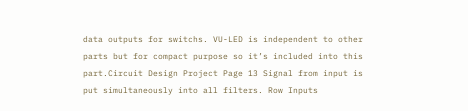data outputs for switchs. VU-LED is independent to other parts but for compact purpose so it’s included into this part.Circuit Design Project Page 13 Signal from input is put simultaneously into all filters. Row Inputs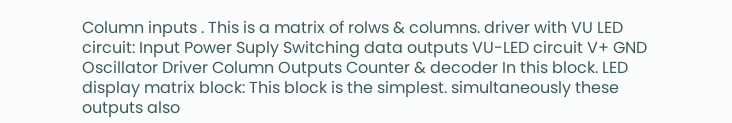Column inputs . This is a matrix of rolws & columns. driver with VU LED circuit: Input Power Suply Switching data outputs VU-LED circuit V+ GND Oscillator Driver Column Outputs Counter & decoder In this block. LED display matrix block: This block is the simplest. simultaneously these outputs also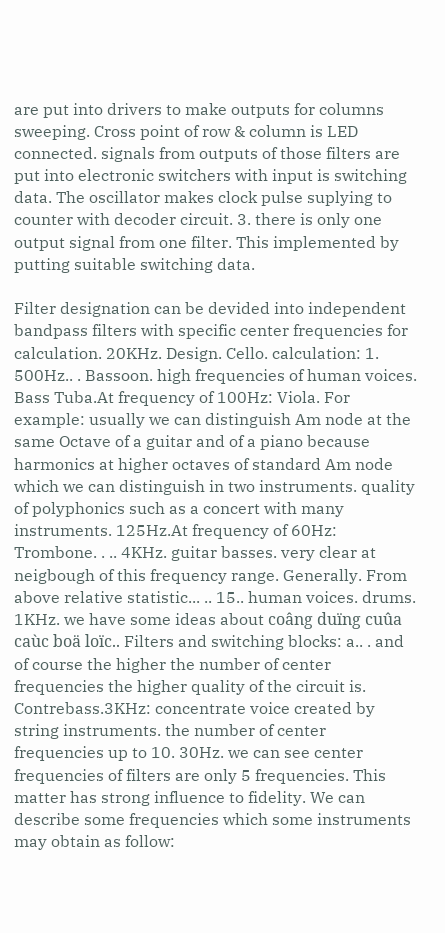are put into drivers to make outputs for columns sweeping. Cross point of row & column is LED connected. signals from outputs of those filters are put into electronic switchers with input is switching data. The oscillator makes clock pulse suplying to counter with decoder circuit. 3. there is only one output signal from one filter. This implemented by putting suitable switching data.

Filter designation can be devided into independent bandpass filters with specific center frequencies for calculation. 20KHz. Design. Cello. calculation: 1. 500Hz.. . Bassoon. high frequencies of human voices. Bass Tuba.At frequency of 100Hz: Viola. For example: usually we can distinguish Am node at the same Octave of a guitar and of a piano because harmonics at higher octaves of standard Am node which we can distinguish in two instruments. quality of polyphonics such as a concert with many instruments. 125Hz.At frequency of 60Hz: Trombone. . .. 4KHz. guitar basses. very clear at neigbough of this frequency range. Generally. From above relative statistic... .. 15.. human voices. drums. 1KHz. we have some ideas about coâng duïng cuûa caùc boä loïc.. Filters and switching blocks: a.. . and of course the higher the number of center frequencies the higher quality of the circuit is. Contrebass.3KHz: concentrate voice created by string instruments. the number of center frequencies up to 10. 30Hz. we can see center frequencies of filters are only 5 frequencies. This matter has strong influence to fidelity. We can describe some frequencies which some instruments may obtain as follow: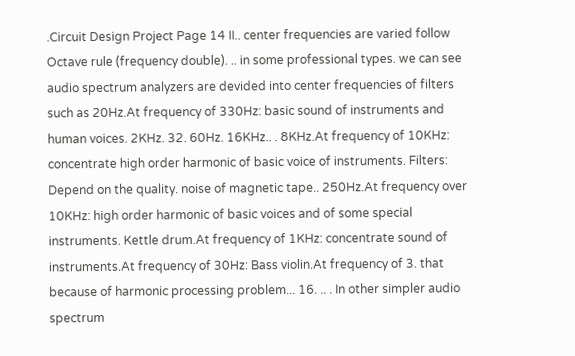.Circuit Design Project Page 14 II.. center frequencies are varied follow Octave rule (frequency double). .. in some professional types. we can see audio spectrum analyzers are devided into center frequencies of filters such as 20Hz.At frequency of 330Hz: basic sound of instruments and human voices. 2KHz. 32. 60Hz. 16KHz.. . 8KHz.At frequency of 10KHz: concentrate high order harmonic of basic voice of instruments. Filters: Depend on the quality. noise of magnetic tape.. 250Hz.At frequency over 10KHz: high order harmonic of basic voices and of some special instruments. Kettle drum.At frequency of 1KHz: concentrate sound of instruments.At frequency of 30Hz: Bass violin.At frequency of 3. that because of harmonic processing problem... 16. .. . In other simpler audio spectrum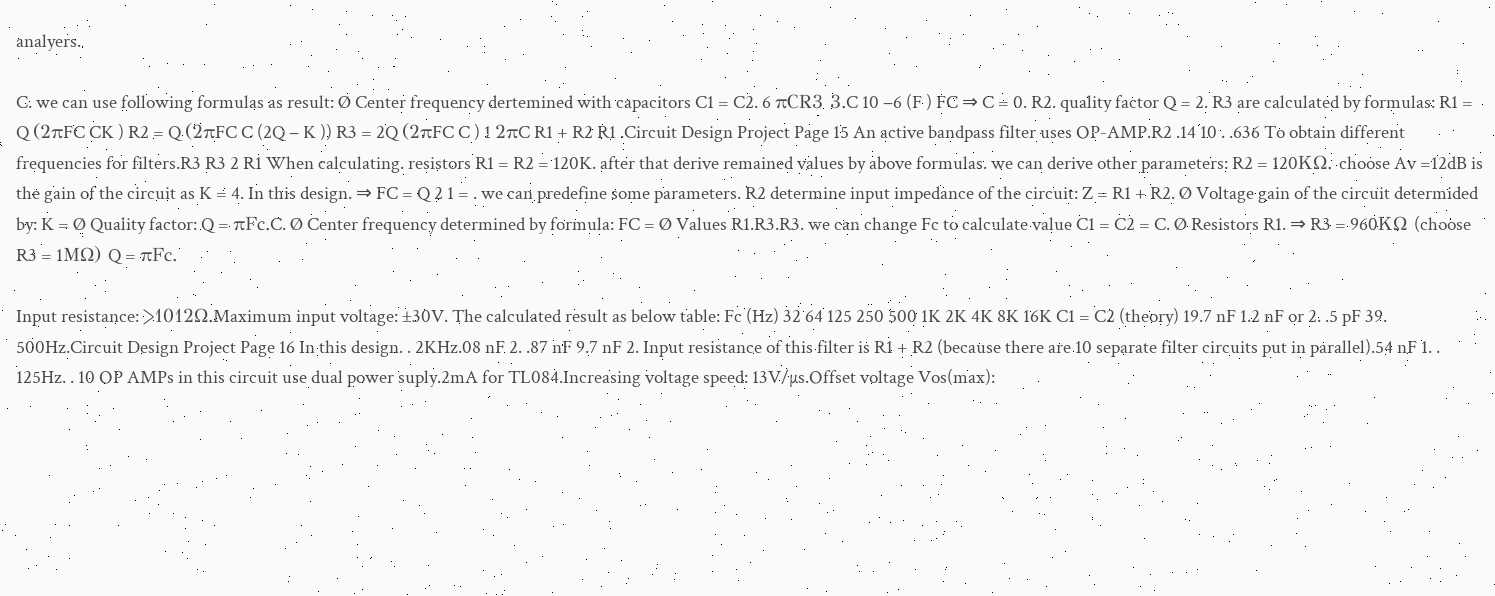analyers.

C. we can use following formulas as result: Ø Center frequency dertemined with capacitors C1 = C2. 6 πCR3 3.C 10 −6 (F ) FC ⇒ C = 0. R2. quality factor Q = 2. R3 are calculated by formulas: R1 = Q (2πFC CK ) R2 = Q (2πFC C (2Q − K )) R3 = 2Q (2πFC C ) 1 2πC R1 + R2 R1 .Circuit Design Project Page 15 An active bandpass filter uses OP-AMP.R2 .14 10 . .636 To obtain different frequencies for filters.R3 R3 2 R1 When calculating. resistors R1 = R2 = 120K. after that derive remained values by above formulas. we can derive other parameters: R2 = 120KΩ. choose Av =12dB is the gain of the circuit as K = 4. In this design. ⇒ FC = Q 2 1 = . we can predefine some parameters. R2 determine input impedance of the circuit: Z = R1 + R2. Ø Voltage gain of the circuit determided by: K = Ø Quality factor: Q = πFc.C. Ø Center frequency determined by formula: FC = Ø Values R1.R3.R3. we can change Fc to calculate value C1 = C2 = C. Ø Resistors R1. ⇒ R3 = 960KΩ (choose R3 = 1MΩ) Q = πFc.

Input resistance: >1012Ω.Maximum input voltage: ±30V. The calculated result as below table: Fc (Hz) 32 64 125 250 500 1K 2K 4K 8K 16K C1 = C2 (theory) 19.7 nF 1.2 nF or 2. .5 pF 39. 500Hz.Circuit Design Project Page 16 In this design. . 2KHz.08 nF 2. .87 nF 9.7 nF 2. Input resistance of this filter is R1 + R2 (because there are 10 separate filter circuits put in parallel).54 nF 1. . 125Hz. . 10 OP AMPs in this circuit use dual power suply.2mA for TL084.Increasing voltage speed: 13V/µs.Offset voltage Vos(max):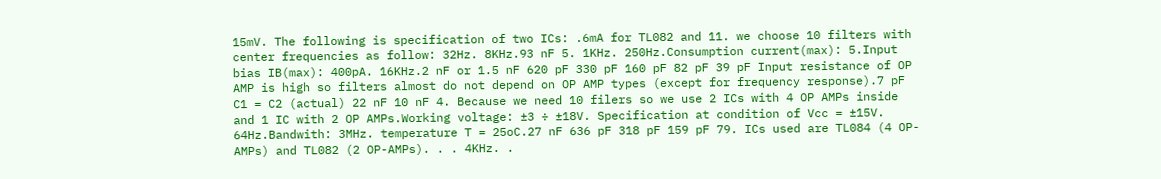15mV. The following is specification of two ICs: .6mA for TL082 and 11. we choose 10 filters with center frequencies as follow: 32Hz. 8KHz.93 nF 5. 1KHz. 250Hz.Consumption current(max): 5.Input bias IB(max): 400pA. 16KHz.2 nF or 1.5 nF 620 pF 330 pF 160 pF 82 pF 39 pF Input resistance of OP AMP is high so filters almost do not depend on OP AMP types (except for frequency response).7 pF C1 = C2 (actual) 22 nF 10 nF 4. Because we need 10 filers so we use 2 ICs with 4 OP AMPs inside and 1 IC with 2 OP AMPs.Working voltage: ±3 ÷ ±18V. Specification at condition of Vcc = ±15V. 64Hz.Bandwith: 3MHz. temperature T = 25oC.27 nF 636 pF 318 pF 159 pF 79. ICs used are TL084 (4 OP-AMPs) and TL082 (2 OP-AMPs). . . 4KHz. .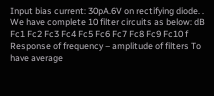Input bias current: 30pA.6V on rectifying diode. . We have complete 10 filter circuits as below: dB Fc1 Fc2 Fc3 Fc4 Fc5 Fc6 Fc7 Fc8 Fc9 Fc10 f Response of frequency – amplitude of filters To have average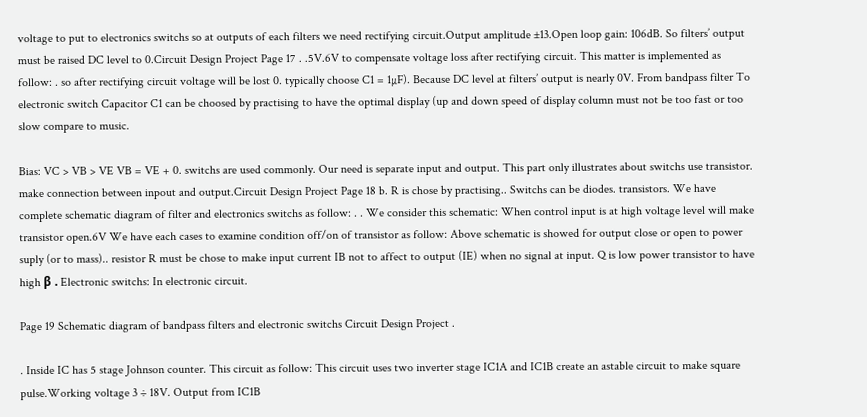voltage to put to electronics switchs so at outputs of each filters we need rectifying circuit.Output amplitude ±13.Open loop gain: 106dB. So filters’ output must be raised DC level to 0.Circuit Design Project Page 17 . .5V.6V to compensate voltage loss after rectifying circuit. This matter is implemented as follow: . so after rectifying circuit voltage will be lost 0. typically choose C1 = 1µF). Because DC level at filters’ output is nearly 0V. From bandpass filter To electronic switch Capacitor C1 can be choosed by practising to have the optimal display (up and down speed of display column must not be too fast or too slow compare to music.

Bias: VC > VB > VE VB = VE + 0. switchs are used commonly. Our need is separate input and output. This part only illustrates about switchs use transistor. make connection between inpout and output.Circuit Design Project Page 18 b. R is chose by practising.. Switchs can be diodes. transistors. We have complete schematic diagram of filter and electronics switchs as follow: . . We consider this schematic: When control input is at high voltage level will make transistor open.6V We have each cases to examine condition off/on of transistor as follow: Above schematic is showed for output close or open to power suply (or to mass).. resistor R must be chose to make input current IB not to affect to output (IE) when no signal at input. Q is low power transistor to have high β . Electronic switchs: In electronic circuit.

Page 19 Schematic diagram of bandpass filters and electronic switchs Circuit Design Project .

. Inside IC has 5 stage Johnson counter. This circuit as follow: This circuit uses two inverter stage IC1A and IC1B create an astable circuit to make square pulse.Working voltage 3 ÷ 18V. Output from IC1B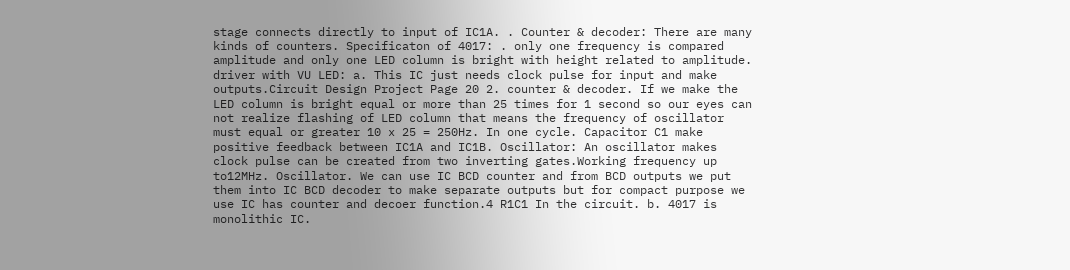stage connects directly to input of IC1A. . Counter & decoder: There are many kinds of counters. Specificaton of 4017: . only one frequency is compared amplitude and only one LED column is bright with height related to amplitude. driver with VU LED: a. This IC just needs clock pulse for input and make outputs.Circuit Design Project Page 20 2. counter & decoder. If we make the LED column is bright equal or more than 25 times for 1 second so our eyes can not realize flashing of LED column that means the frequency of oscillator must equal or greater 10 x 25 = 250Hz. In one cycle. Capacitor C1 make positive feedback between IC1A and IC1B. Oscillator: An oscillator makes clock pulse can be created from two inverting gates.Working frequency up to12MHz. Oscillator. We can use IC BCD counter and from BCD outputs we put them into IC BCD decoder to make separate outputs but for compact purpose we use IC has counter and decoer function.4 R1C1 In the circuit. b. 4017 is monolithic IC.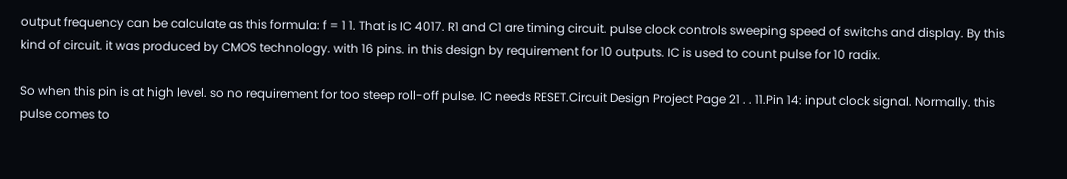output frequency can be calculate as this formula: f = 1 1. That is IC 4017. R1 and C1 are timing circuit. pulse clock controls sweeping speed of switchs and display. By this kind of circuit. it was produced by CMOS technology. with 16 pins. in this design by requirement for 10 outputs. IC is used to count pulse for 10 radix.

So when this pin is at high level. so no requirement for too steep roll-off pulse. IC needs RESET.Circuit Design Project Page 21 . . 11.Pin 14: input clock signal. Normally. this pulse comes to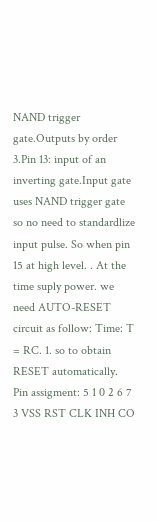NAND trigger gate.Outputs by order 3.Pin 13: input of an inverting gate.Input gate uses NAND trigger gate so no need to standardlize input pulse. So when pin 15 at high level. . At the time suply power. we need AUTO-RESET circuit as follow: Time: T = RC. 1. so to obtain RESET automatically. Pin assigment: 5 1 0 2 6 7 3 VSS RST CLK INH CO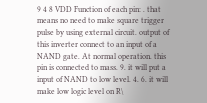9 4 8 VDD Function of each pin: . that means no need to make square trigger pulse by using external circuit. output of this inverter connect to an input of a NAND gate. At normal operation. this pin is connected to mass. 9. it will put a input of NAND to low level. 4. 6. it will make low logic level on R\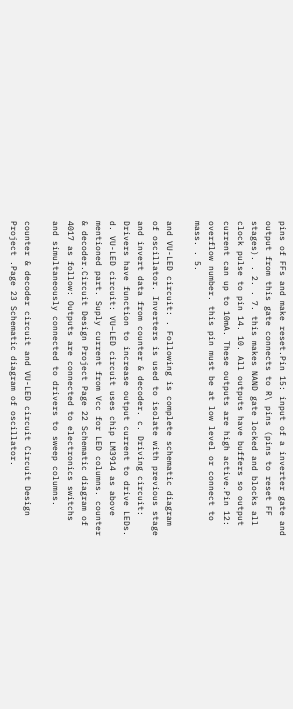pins of FFs and make reset.Pin 15: input of a inverter gate and output from this gate connects to R\ pins (pins to reset FF stages). . 2. . 7. this makes NAND gate locked and blocks all clock pulse to pin 14. 10. All outputs have buffers so output current can up to 10mA. These outputs are high active.Pin 12: overflow number. this pin must be at low level or connect to mass. . 5.

and VU-LED circuit: . Following is complete schematic diagram of oscillator. Inverters is used to isolate with previous stage and invert data from counter & decoder. c. Driving circuit: Drivers have function to increase output current to drive LEDs. d. VU-LED circuit: VU–LED circuit uses chip LM3914 as above mentioned part. Suply current from Vcc for LED columns. counter & decoder.Circuit Design Project Page 22 Schematic diagram of 4017 as follow: Outputs are connected to electronics switchs and simultaneously connected to drivers to sweep columns.

counter & decoder circuit and VU-LED circuit Circuit Design Project .Page 23 Schematic diagram of oscillator.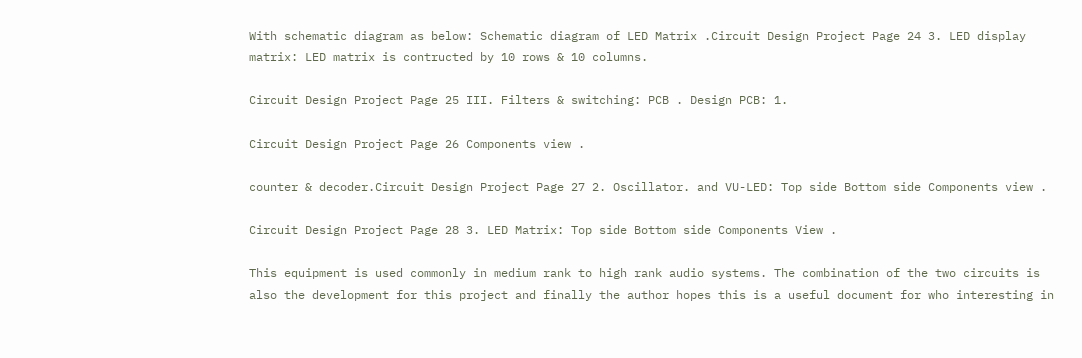With schematic diagram as below: Schematic diagram of LED Matrix .Circuit Design Project Page 24 3. LED display matrix: LED matrix is contructed by 10 rows & 10 columns.

Circuit Design Project Page 25 III. Filters & switching: PCB . Design PCB: 1.

Circuit Design Project Page 26 Components view .

counter & decoder.Circuit Design Project Page 27 2. Oscillator. and VU-LED: Top side Bottom side Components view .

Circuit Design Project Page 28 3. LED Matrix: Top side Bottom side Components View .

This equipment is used commonly in medium rank to high rank audio systems. The combination of the two circuits is also the development for this project and finally the author hopes this is a useful document for who interesting in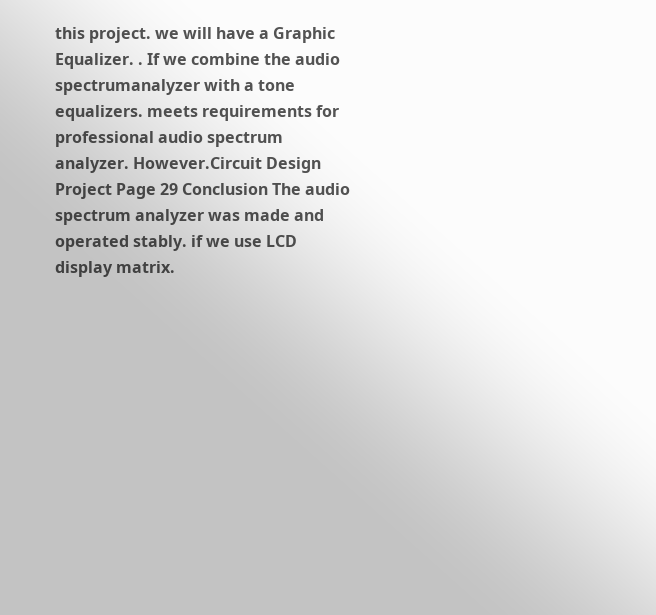this project. we will have a Graphic Equalizer. . If we combine the audio spectrumanalyzer with a tone equalizers. meets requirements for professional audio spectrum analyzer. However.Circuit Design Project Page 29 Conclusion The audio spectrum analyzer was made and operated stably. if we use LCD display matrix.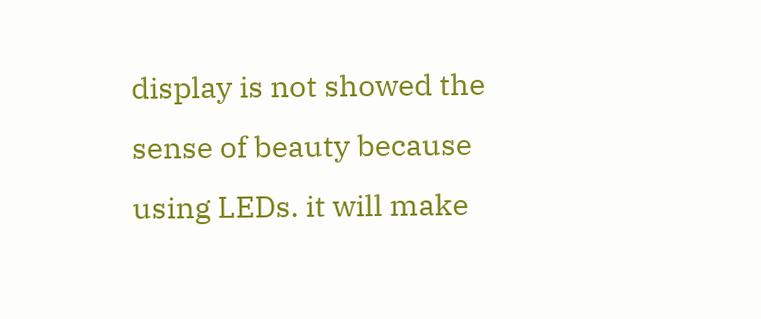display is not showed the sense of beauty because using LEDs. it will make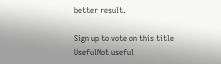better result.

Sign up to vote on this title
UsefulNot useful